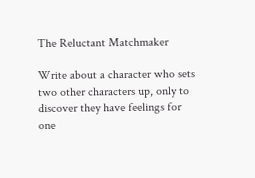The Reluctant Matchmaker

Write about a character who sets two other characters up, only to discover they have feelings for one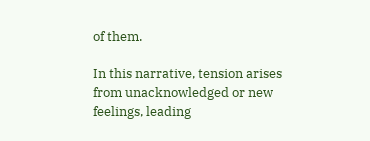of them.

In this narrative, tension arises from unacknowledged or new feelings, leading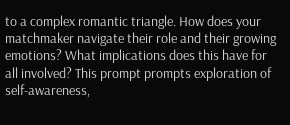to a complex romantic triangle. How does your matchmaker navigate their role and their growing emotions? What implications does this have for all involved? This prompt prompts exploration of self-awareness,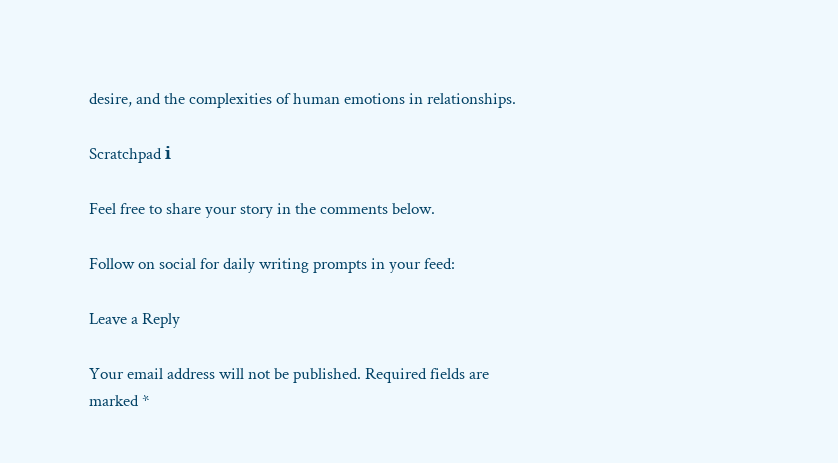desire, and the complexities of human emotions in relationships.

Scratchpad ℹ

Feel free to share your story in the comments below.

Follow on social for daily writing prompts in your feed:

Leave a Reply

Your email address will not be published. Required fields are marked *